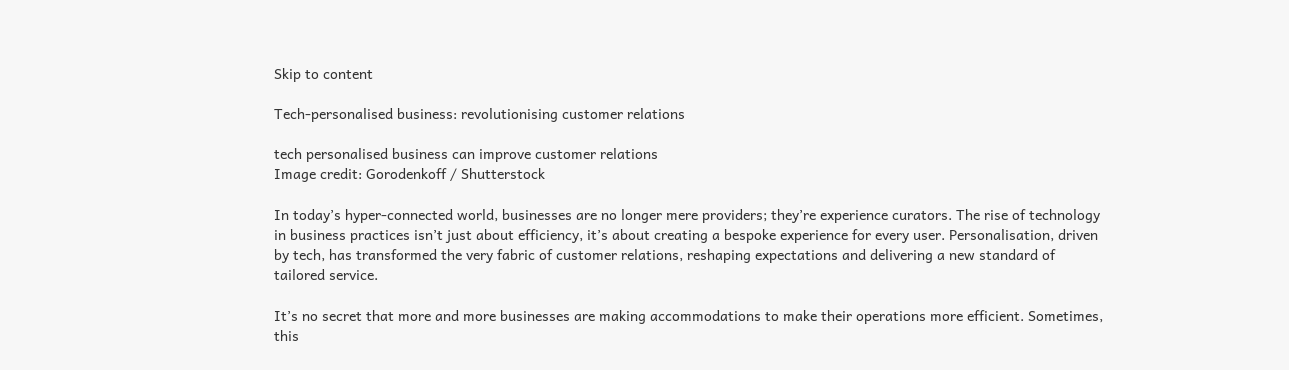Skip to content

Tech-personalised business: revolutionising customer relations

tech personalised business can improve customer relations
Image credit: Gorodenkoff / Shutterstock

In today’s hyper-connected world, businesses are no longer mere providers; they’re experience curators. The rise of technology in business practices isn’t just about efficiency, it’s about creating a bespoke experience for every user. Personalisation, driven by tech, has transformed the very fabric of customer relations, reshaping expectations and delivering a new standard of tailored service.

It’s no secret that more and more businesses are making accommodations to make their operations more efficient. Sometimes, this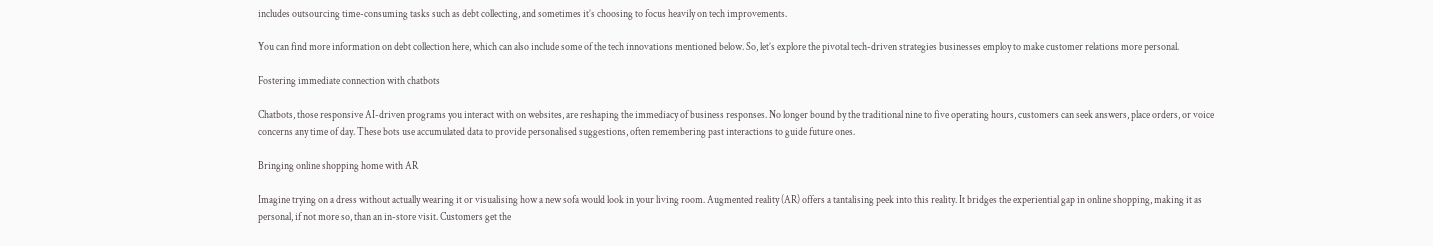includes outsourcing time-consuming tasks such as debt collecting, and sometimes it’s choosing to focus heavily on tech improvements.

You can find more information on debt collection here, which can also include some of the tech innovations mentioned below. So, let’s explore the pivotal tech-driven strategies businesses employ to make customer relations more personal.

Fostering immediate connection with chatbots

Chatbots, those responsive AI-driven programs you interact with on websites, are reshaping the immediacy of business responses. No longer bound by the traditional nine to five operating hours, customers can seek answers, place orders, or voice concerns any time of day. These bots use accumulated data to provide personalised suggestions, often remembering past interactions to guide future ones.

Bringing online shopping home with AR

Imagine trying on a dress without actually wearing it or visualising how a new sofa would look in your living room. Augmented reality (AR) offers a tantalising peek into this reality. It bridges the experiential gap in online shopping, making it as personal, if not more so, than an in-store visit. Customers get the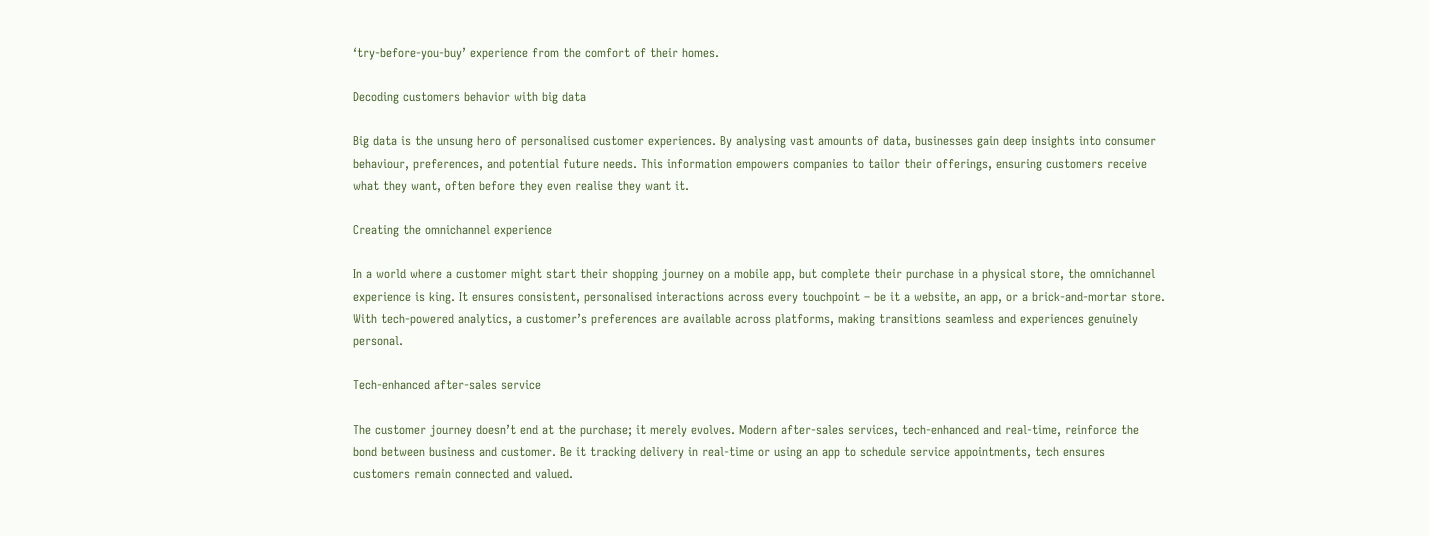‘try-before-you-buy’ experience from the comfort of their homes.

Decoding customers behavior with big data

Big data is the unsung hero of personalised customer experiences. By analysing vast amounts of data, businesses gain deep insights into consumer behaviour, preferences, and potential future needs. This information empowers companies to tailor their offerings, ensuring customers receive what they want, often before they even realise they want it.

Creating the omnichannel experience

In a world where a customer might start their shopping journey on a mobile app, but complete their purchase in a physical store, the omnichannel experience is king. It ensures consistent, personalised interactions across every touchpoint – be it a website, an app, or a brick-and-mortar store. With tech-powered analytics, a customer’s preferences are available across platforms, making transitions seamless and experiences genuinely personal.

Tech-enhanced after-sales service

The customer journey doesn’t end at the purchase; it merely evolves. Modern after-sales services, tech-enhanced and real-time, reinforce the bond between business and customer. Be it tracking delivery in real-time or using an app to schedule service appointments, tech ensures customers remain connected and valued.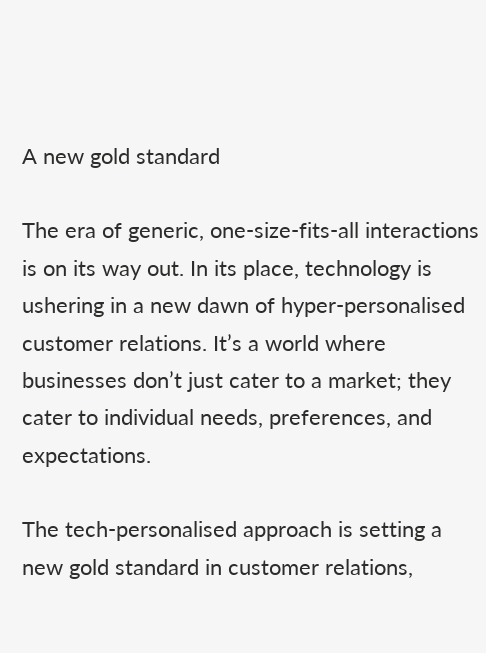A new gold standard

The era of generic, one-size-fits-all interactions is on its way out. In its place, technology is ushering in a new dawn of hyper-personalised customer relations. It’s a world where businesses don’t just cater to a market; they cater to individual needs, preferences, and expectations.

The tech-personalised approach is setting a new gold standard in customer relations,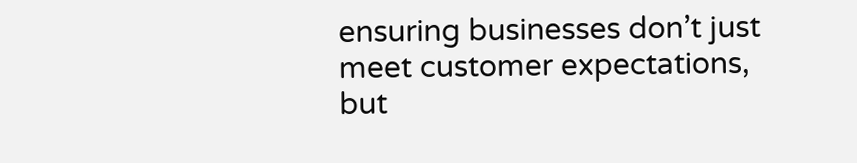ensuring businesses don’t just meet customer expectations, but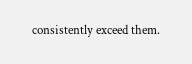consistently exceed them.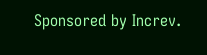Sponsored by Increv.